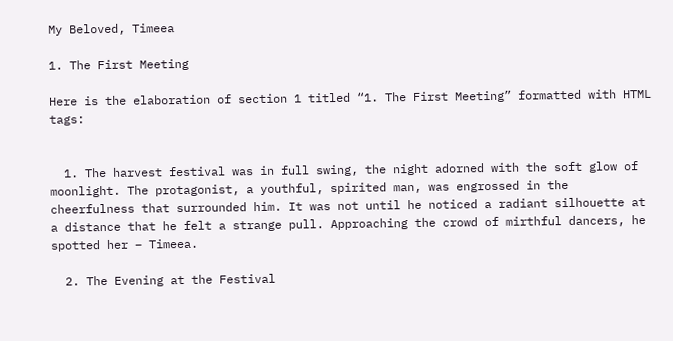My Beloved, Timeea

1. The First Meeting

Here is the elaboration of section 1 titled “1. The First Meeting” formatted with HTML tags:


  1. The harvest festival was in full swing, the night adorned with the soft glow of moonlight. The protagonist, a youthful, spirited man, was engrossed in the cheerfulness that surrounded him. It was not until he noticed a radiant silhouette at a distance that he felt a strange pull. Approaching the crowd of mirthful dancers, he spotted her – Timeea.

  2. The Evening at the Festival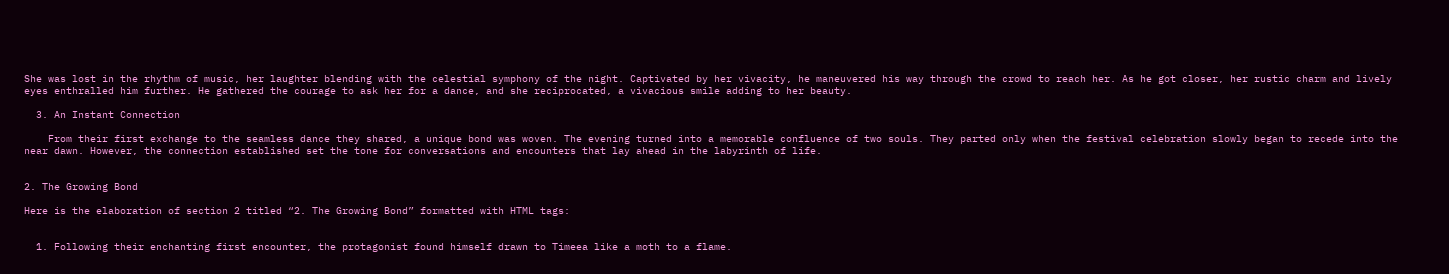She was lost in the rhythm of music, her laughter blending with the celestial symphony of the night. Captivated by her vivacity, he maneuvered his way through the crowd to reach her. As he got closer, her rustic charm and lively eyes enthralled him further. He gathered the courage to ask her for a dance, and she reciprocated, a vivacious smile adding to her beauty.

  3. An Instant Connection

    From their first exchange to the seamless dance they shared, a unique bond was woven. The evening turned into a memorable confluence of two souls. They parted only when the festival celebration slowly began to recede into the near dawn. However, the connection established set the tone for conversations and encounters that lay ahead in the labyrinth of life.


2. The Growing Bond

Here is the elaboration of section 2 titled “2. The Growing Bond” formatted with HTML tags:


  1. Following their enchanting first encounter, the protagonist found himself drawn to Timeea like a moth to a flame.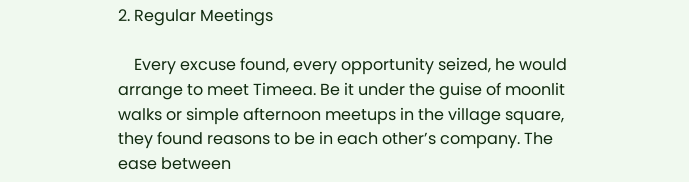2. Regular Meetings

    Every excuse found, every opportunity seized, he would arrange to meet Timeea. Be it under the guise of moonlit walks or simple afternoon meetups in the village square, they found reasons to be in each other’s company. The ease between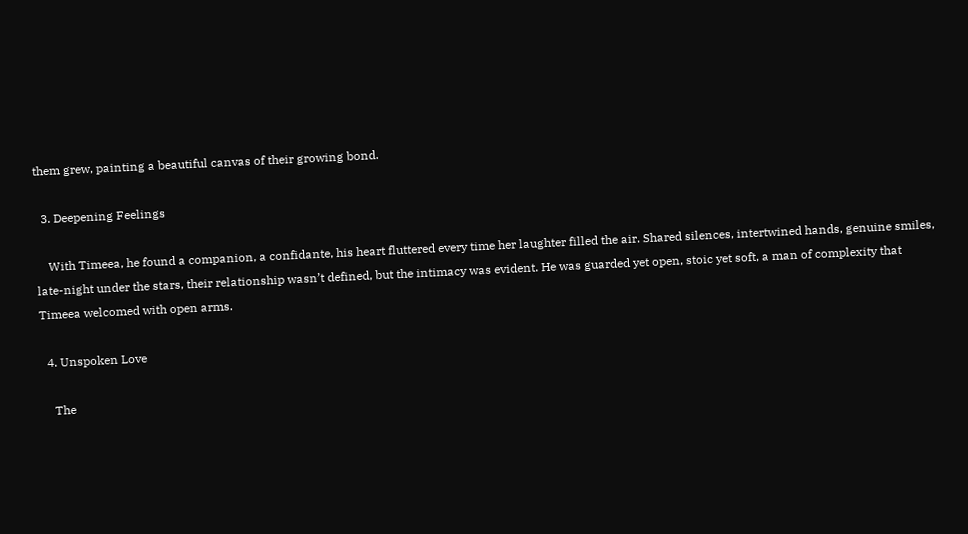them grew, painting a beautiful canvas of their growing bond.

  3. Deepening Feelings

    With Timeea, he found a companion, a confidante, his heart fluttered every time her laughter filled the air. Shared silences, intertwined hands, genuine smiles, late-night under the stars, their relationship wasn’t defined, but the intimacy was evident. He was guarded yet open, stoic yet soft, a man of complexity that Timeea welcomed with open arms.

  4. Unspoken Love

    The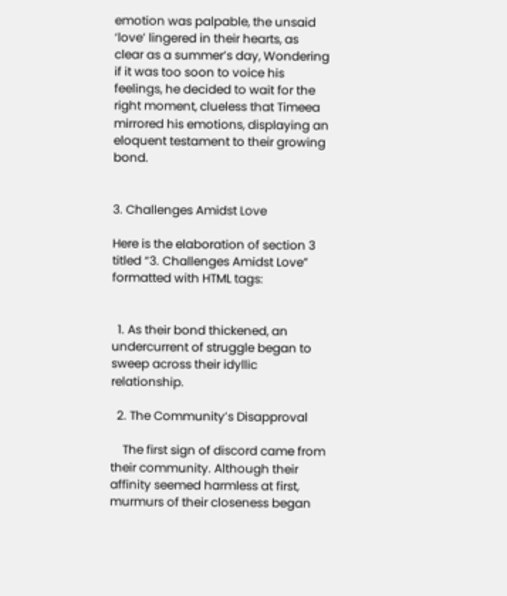emotion was palpable, the unsaid ‘love’ lingered in their hearts, as clear as a summer’s day, Wondering if it was too soon to voice his feelings, he decided to wait for the right moment, clueless that Timeea mirrored his emotions, displaying an eloquent testament to their growing bond.


3. Challenges Amidst Love

Here is the elaboration of section 3 titled “3. Challenges Amidst Love” formatted with HTML tags:


  1. As their bond thickened, an undercurrent of struggle began to sweep across their idyllic relationship.

  2. The Community’s Disapproval

    The first sign of discord came from their community. Although their affinity seemed harmless at first, murmurs of their closeness began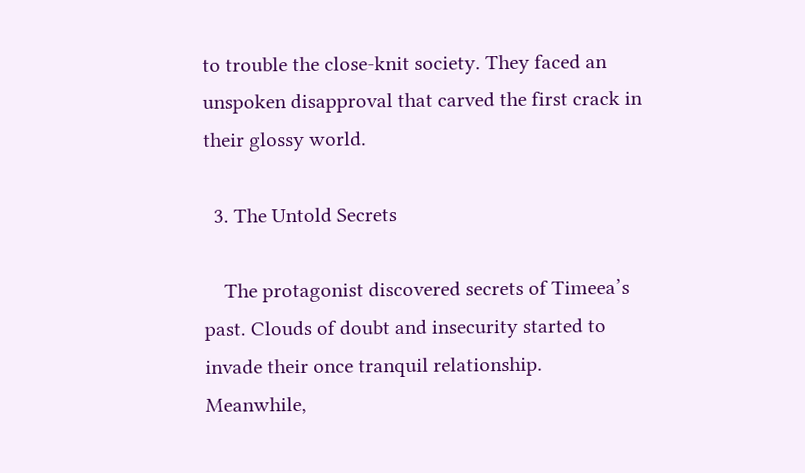to trouble the close-knit society. They faced an unspoken disapproval that carved the first crack in their glossy world.

  3. The Untold Secrets

    The protagonist discovered secrets of Timeea’s past. Clouds of doubt and insecurity started to invade their once tranquil relationship. Meanwhile,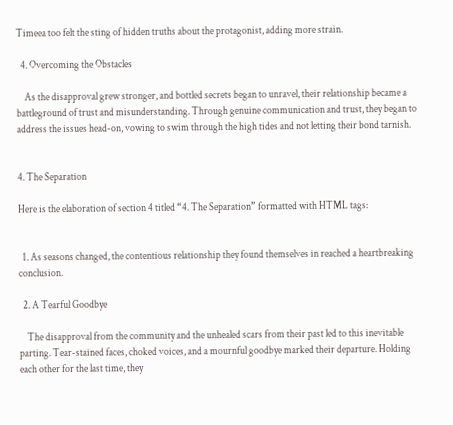Timeea too felt the sting of hidden truths about the protagonist, adding more strain.

  4. Overcoming the Obstacles

    As the disapproval grew stronger, and bottled secrets began to unravel, their relationship became a battleground of trust and misunderstanding. Through genuine communication and trust, they began to address the issues head-on, vowing to swim through the high tides and not letting their bond tarnish.


4. The Separation

Here is the elaboration of section 4 titled “4. The Separation” formatted with HTML tags:


  1. As seasons changed, the contentious relationship they found themselves in reached a heartbreaking conclusion.

  2. A Tearful Goodbye

    The disapproval from the community and the unhealed scars from their past led to this inevitable parting. Tear-stained faces, choked voices, and a mournful goodbye marked their departure. Holding each other for the last time, they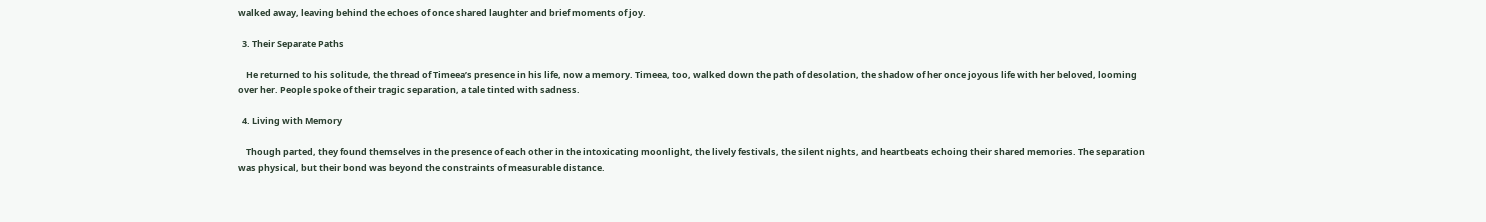walked away, leaving behind the echoes of once shared laughter and brief moments of joy.

  3. Their Separate Paths

    He returned to his solitude, the thread of Timeea’s presence in his life, now a memory. Timeea, too, walked down the path of desolation, the shadow of her once joyous life with her beloved, looming over her. People spoke of their tragic separation, a tale tinted with sadness.

  4. Living with Memory

    Though parted, they found themselves in the presence of each other in the intoxicating moonlight, the lively festivals, the silent nights, and heartbeats echoing their shared memories. The separation was physical, but their bond was beyond the constraints of measurable distance.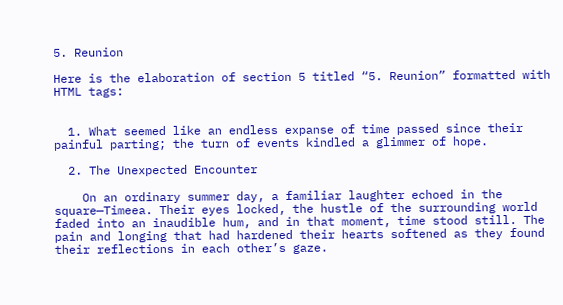5. Reunion

Here is the elaboration of section 5 titled “5. Reunion” formatted with HTML tags:


  1. What seemed like an endless expanse of time passed since their painful parting; the turn of events kindled a glimmer of hope.

  2. The Unexpected Encounter

    On an ordinary summer day, a familiar laughter echoed in the square—Timeea. Their eyes locked, the hustle of the surrounding world faded into an inaudible hum, and in that moment, time stood still. The pain and longing that had hardened their hearts softened as they found their reflections in each other’s gaze.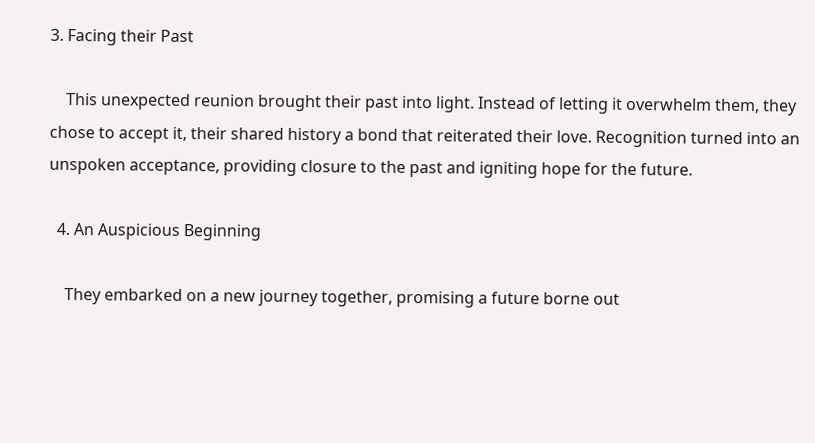3. Facing their Past

    This unexpected reunion brought their past into light. Instead of letting it overwhelm them, they chose to accept it, their shared history a bond that reiterated their love. Recognition turned into an unspoken acceptance, providing closure to the past and igniting hope for the future.

  4. An Auspicious Beginning

    They embarked on a new journey together, promising a future borne out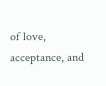of love, acceptance, and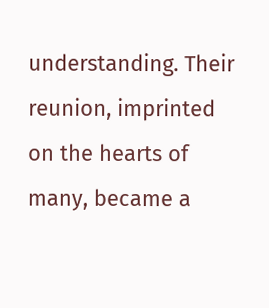understanding. Their reunion, imprinted on the hearts of many, became a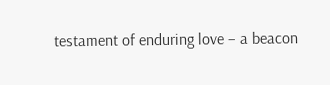testament of enduring love – a beacon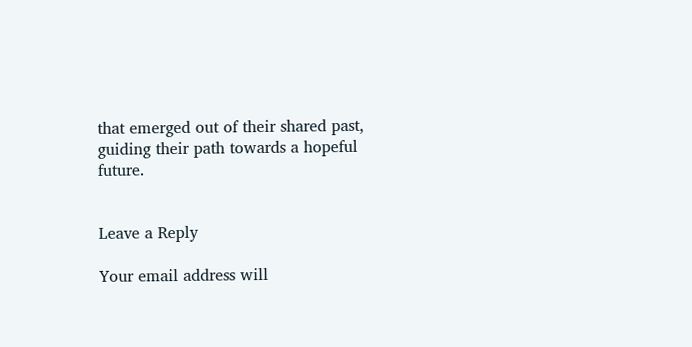that emerged out of their shared past, guiding their path towards a hopeful future.


Leave a Reply

Your email address will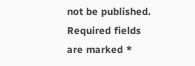not be published. Required fields are marked *